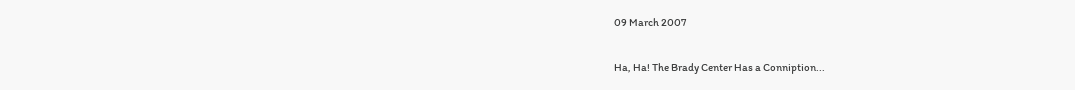09 March 2007

Ha, Ha! The Brady Center Has a Conniption...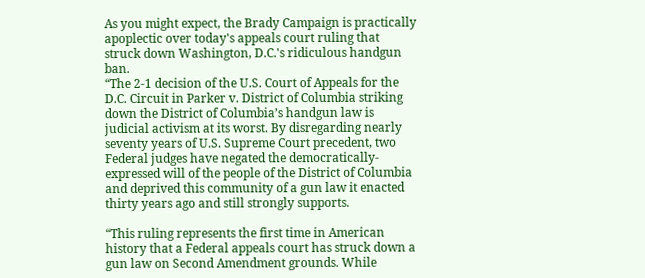As you might expect, the Brady Campaign is practically apoplectic over today's appeals court ruling that struck down Washington, D.C.'s ridiculous handgun ban.
“The 2-1 decision of the U.S. Court of Appeals for the D.C. Circuit in Parker v. District of Columbia striking down the District of Columbia’s handgun law is judicial activism at its worst. By disregarding nearly seventy years of U.S. Supreme Court precedent, two Federal judges have negated the democratically-expressed will of the people of the District of Columbia and deprived this community of a gun law it enacted thirty years ago and still strongly supports.

“This ruling represents the first time in American history that a Federal appeals court has struck down a gun law on Second Amendment grounds. While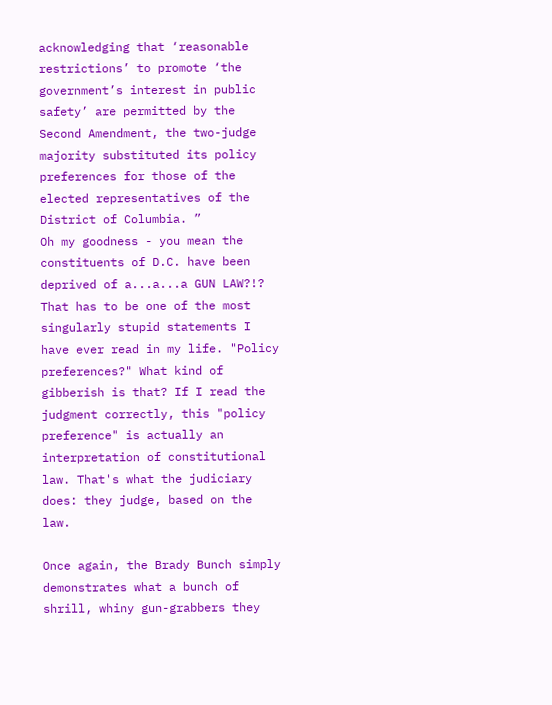acknowledging that ‘reasonable restrictions’ to promote ‘the government’s interest in public safety’ are permitted by the Second Amendment, the two-judge majority substituted its policy preferences for those of the elected representatives of the District of Columbia. ”
Oh my goodness - you mean the constituents of D.C. have been deprived of a...a...a GUN LAW?!? That has to be one of the most singularly stupid statements I have ever read in my life. "Policy preferences?" What kind of gibberish is that? If I read the judgment correctly, this "policy preference" is actually an interpretation of constitutional law. That's what the judiciary does: they judge, based on the law.

Once again, the Brady Bunch simply demonstrates what a bunch of shrill, whiny gun-grabbers they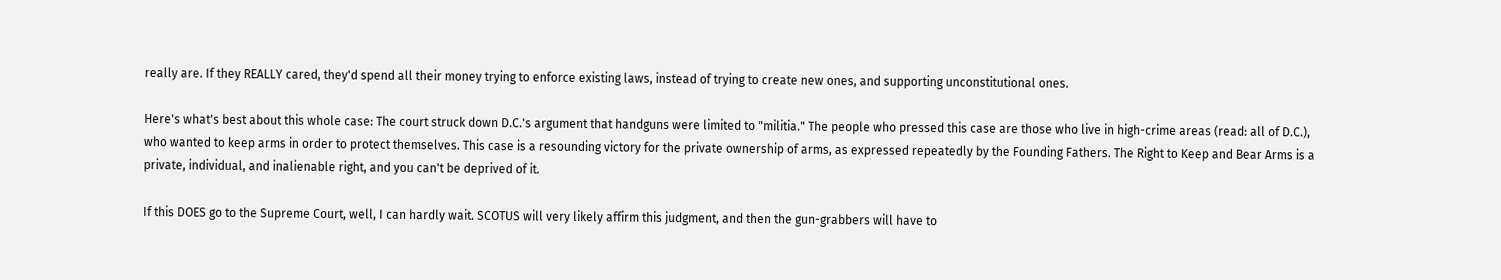really are. If they REALLY cared, they'd spend all their money trying to enforce existing laws, instead of trying to create new ones, and supporting unconstitutional ones.

Here's what's best about this whole case: The court struck down D.C.'s argument that handguns were limited to "militia." The people who pressed this case are those who live in high-crime areas (read: all of D.C.), who wanted to keep arms in order to protect themselves. This case is a resounding victory for the private ownership of arms, as expressed repeatedly by the Founding Fathers. The Right to Keep and Bear Arms is a private, individual, and inalienable right, and you can't be deprived of it.

If this DOES go to the Supreme Court, well, I can hardly wait. SCOTUS will very likely affirm this judgment, and then the gun-grabbers will have to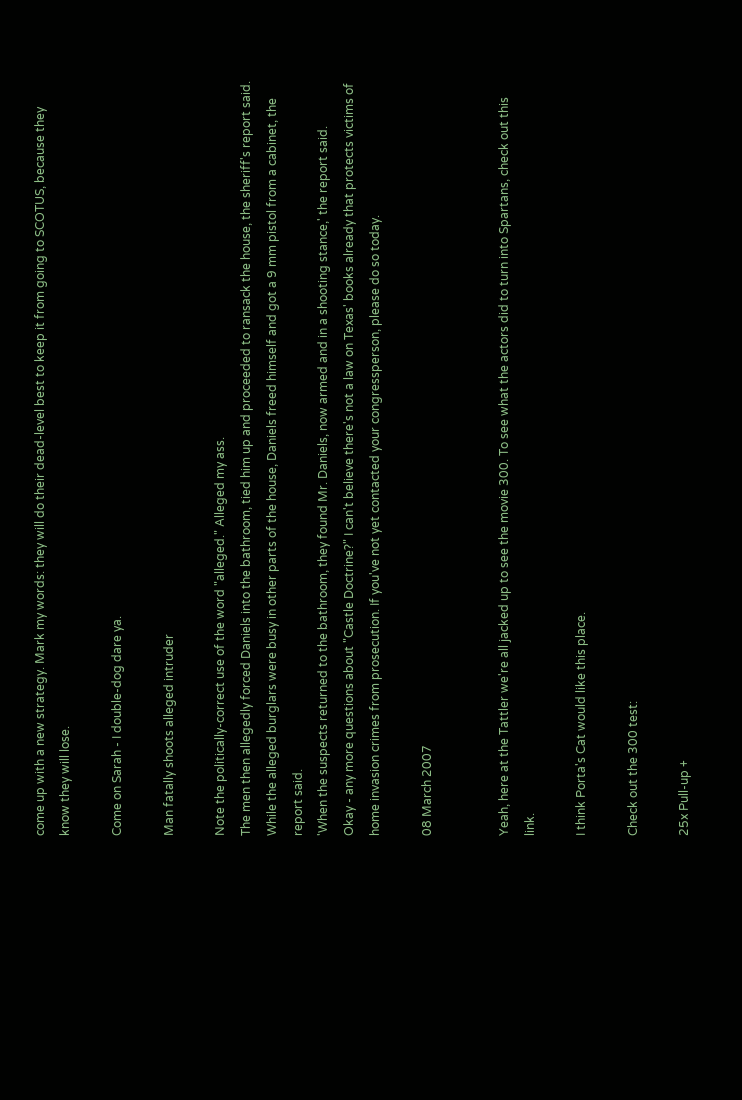come up with a new strategy. Mark my words: they will do their dead-level best to keep it from going to SCOTUS, because they know they will lose.

Come on Sarah - I double-dog dare ya.

Man fatally shoots alleged intruder

Note the politically-correct use of the word "alleged." Alleged my ass.
The men then allegedly forced Daniels into the bathroom, tied him up and proceeded to ransack the house, the sheriff's report said. While the alleged burglars were busy in other parts of the house, Daniels freed himself and got a 9 mm pistol from a cabinet, the report said.
'When the suspects returned to the bathroom, they found Mr. Daniels, now armed and in a shooting stance,' the report said.
Okay - any more questions about "Castle Doctrine?" I can't believe there's not a law on Texas' books already that protects victims of home invasion crimes from prosecution. If you've not yet contacted your congressperson, please do so today.

08 March 2007


Yeah, here at the Tattler we're all jacked up to see the movie 300. To see what the actors did to turn into Spartans, check out this link.

I think Porta's Cat would like this place.

Check out the 300 test:

25x Pull-up +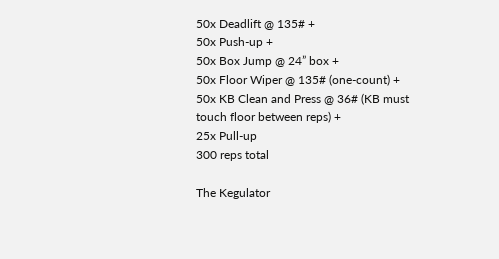50x Deadlift @ 135# +
50x Push-up +
50x Box Jump @ 24” box +
50x Floor Wiper @ 135# (one-count) +
50x KB Clean and Press @ 36# (KB must touch floor between reps) +
25x Pull-up
300 reps total

The Kegulator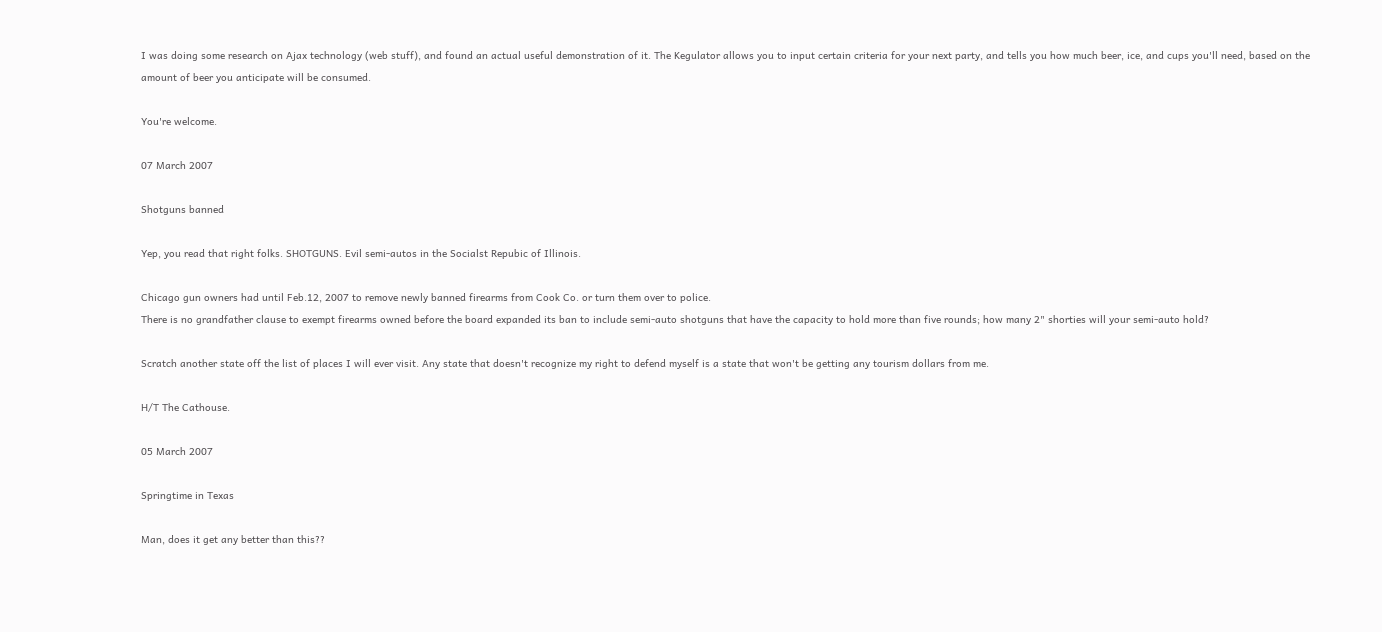I was doing some research on Ajax technology (web stuff), and found an actual useful demonstration of it. The Kegulator allows you to input certain criteria for your next party, and tells you how much beer, ice, and cups you'll need, based on the amount of beer you anticipate will be consumed.

You're welcome.

07 March 2007

Shotguns banned

Yep, you read that right folks. SHOTGUNS. Evil semi-autos in the Socialst Repubic of Illinois.

Chicago gun owners had until Feb.12, 2007 to remove newly banned firearms from Cook Co. or turn them over to police.
There is no grandfather clause to exempt firearms owned before the board expanded its ban to include semi-auto shotguns that have the capacity to hold more than five rounds; how many 2" shorties will your semi-auto hold?

Scratch another state off the list of places I will ever visit. Any state that doesn't recognize my right to defend myself is a state that won't be getting any tourism dollars from me.

H/T The Cathouse.

05 March 2007

Springtime in Texas

Man, does it get any better than this??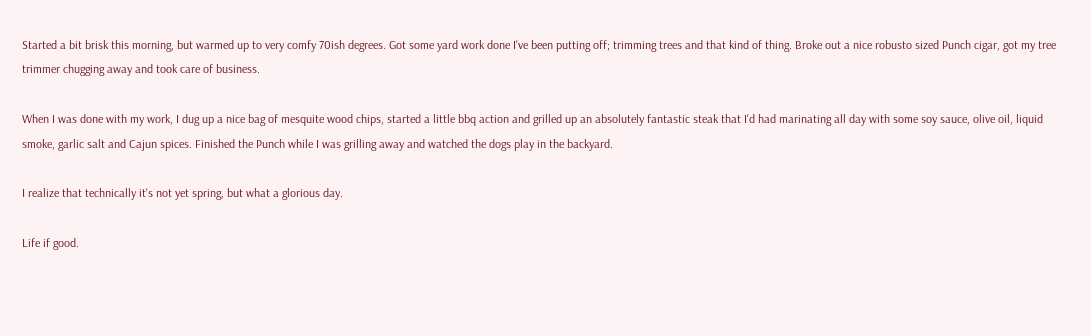Started a bit brisk this morning, but warmed up to very comfy 70ish degrees. Got some yard work done I've been putting off; trimming trees and that kind of thing. Broke out a nice robusto sized Punch cigar, got my tree trimmer chugging away and took care of business.

When I was done with my work, I dug up a nice bag of mesquite wood chips, started a little bbq action and grilled up an absolutely fantastic steak that I'd had marinating all day with some soy sauce, olive oil, liquid smoke, garlic salt and Cajun spices. Finished the Punch while I was grilling away and watched the dogs play in the backyard.

I realize that technically it's not yet spring, but what a glorious day.

Life if good.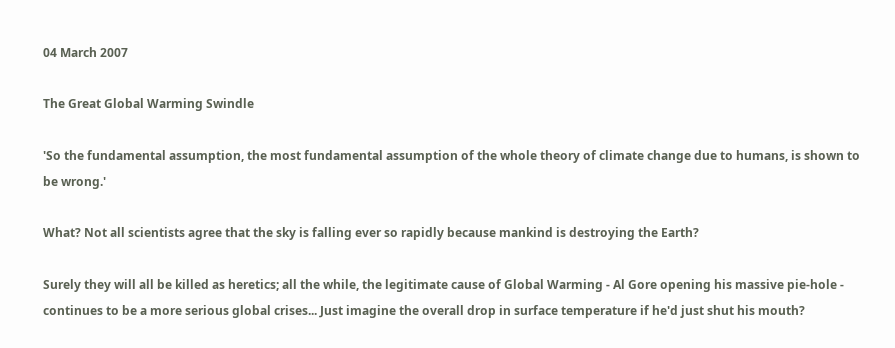04 March 2007

The Great Global Warming Swindle

'So the fundamental assumption, the most fundamental assumption of the whole theory of climate change due to humans, is shown to be wrong.'

What? Not all scientists agree that the sky is falling ever so rapidly because mankind is destroying the Earth?

Surely they will all be killed as heretics; all the while, the legitimate cause of Global Warming - Al Gore opening his massive pie-hole - continues to be a more serious global crises... Just imagine the overall drop in surface temperature if he'd just shut his mouth?